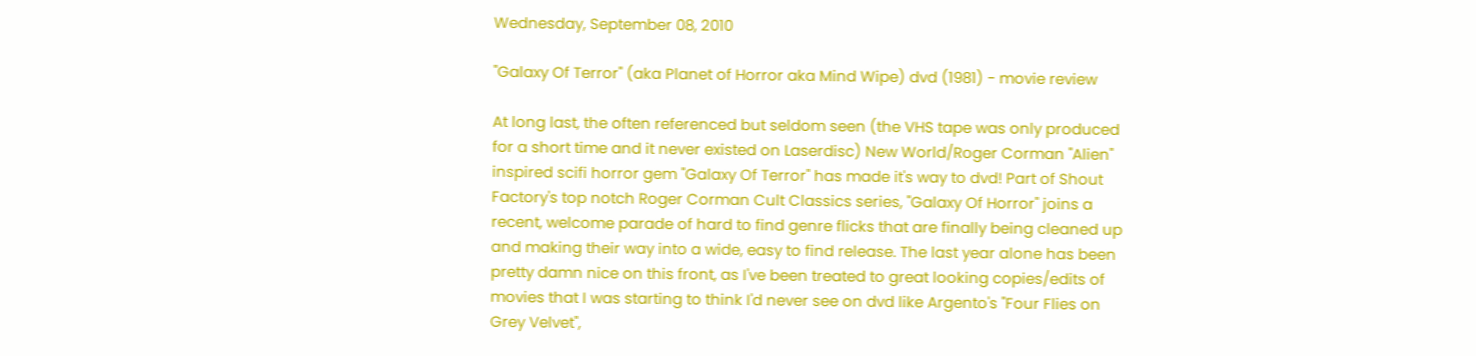Wednesday, September 08, 2010

"Galaxy Of Terror" (aka Planet of Horror aka Mind Wipe) dvd (1981) - movie review

At long last, the often referenced but seldom seen (the VHS tape was only produced for a short time and it never existed on Laserdisc) New World/Roger Corman "Alien" inspired scifi horror gem "Galaxy Of Terror" has made it's way to dvd! Part of Shout Factory's top notch Roger Corman Cult Classics series, "Galaxy Of Horror" joins a recent, welcome parade of hard to find genre flicks that are finally being cleaned up and making their way into a wide, easy to find release. The last year alone has been pretty damn nice on this front, as I've been treated to great looking copies/edits of movies that I was starting to think I'd never see on dvd like Argento's "Four Flies on Grey Velvet",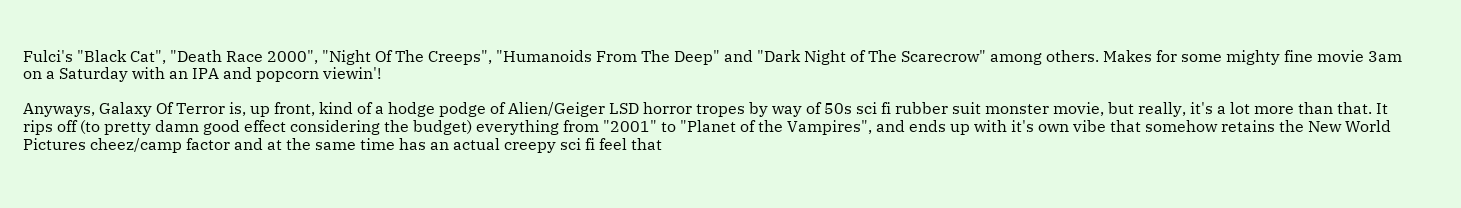Fulci's "Black Cat", "Death Race 2000", "Night Of The Creeps", "Humanoids From The Deep" and "Dark Night of The Scarecrow" among others. Makes for some mighty fine movie 3am on a Saturday with an IPA and popcorn viewin'!

Anyways, Galaxy Of Terror is, up front, kind of a hodge podge of Alien/Geiger LSD horror tropes by way of 50s sci fi rubber suit monster movie, but really, it's a lot more than that. It rips off (to pretty damn good effect considering the budget) everything from "2001" to "Planet of the Vampires", and ends up with it's own vibe that somehow retains the New World Pictures cheez/camp factor and at the same time has an actual creepy sci fi feel that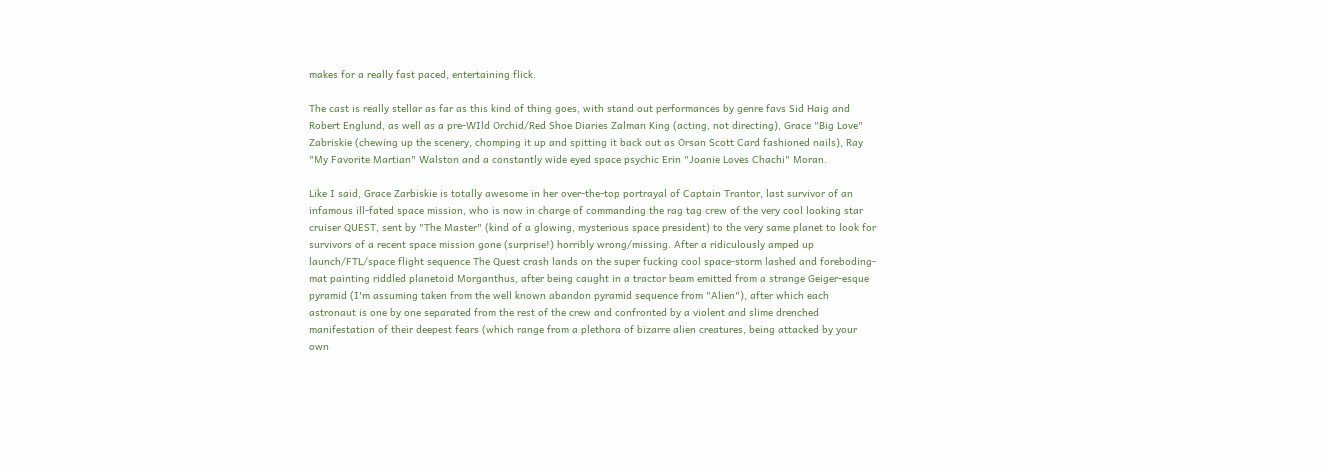makes for a really fast paced, entertaining flick.

The cast is really stellar as far as this kind of thing goes, with stand out performances by genre favs Sid Haig and Robert Englund, as well as a pre-WIld Orchid/Red Shoe Diaries Zalman King (acting, not directing), Grace "Big Love" Zabriskie (chewing up the scenery, chomping it up and spitting it back out as Orsan Scott Card fashioned nails), Ray "My Favorite Martian" Walston and a constantly wide eyed space psychic Erin "Joanie Loves Chachi" Moran.

Like I said, Grace Zarbiskie is totally awesome in her over-the-top portrayal of Captain Trantor, last survivor of an infamous ill-fated space mission, who is now in charge of commanding the rag tag crew of the very cool looking star cruiser QUEST, sent by "The Master" (kind of a glowing, mysterious space president) to the very same planet to look for survivors of a recent space mission gone (surprise!) horribly wrong/missing. After a ridiculously amped up launch/FTL/space flight sequence The Quest crash lands on the super fucking cool space-storm lashed and foreboding-mat painting riddled planetoid Morganthus, after being caught in a tractor beam emitted from a strange Geiger-esque pyramid (I'm assuming taken from the well known abandon pyramid sequence from "Alien"), after which each astronaut is one by one separated from the rest of the crew and confronted by a violent and slime drenched manifestation of their deepest fears (which range from a plethora of bizarre alien creatures, being attacked by your own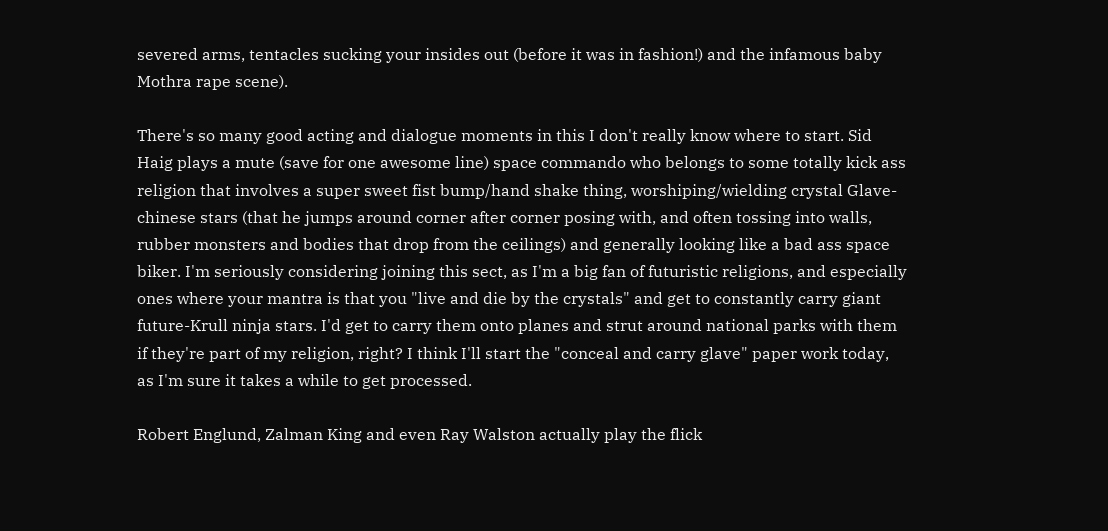severed arms, tentacles sucking your insides out (before it was in fashion!) and the infamous baby Mothra rape scene).

There's so many good acting and dialogue moments in this I don't really know where to start. Sid Haig plays a mute (save for one awesome line) space commando who belongs to some totally kick ass religion that involves a super sweet fist bump/hand shake thing, worshiping/wielding crystal Glave-chinese stars (that he jumps around corner after corner posing with, and often tossing into walls, rubber monsters and bodies that drop from the ceilings) and generally looking like a bad ass space biker. I'm seriously considering joining this sect, as I'm a big fan of futuristic religions, and especially ones where your mantra is that you "live and die by the crystals" and get to constantly carry giant future-Krull ninja stars. I'd get to carry them onto planes and strut around national parks with them if they're part of my religion, right? I think I'll start the "conceal and carry glave" paper work today, as I'm sure it takes a while to get processed.

Robert Englund, Zalman King and even Ray Walston actually play the flick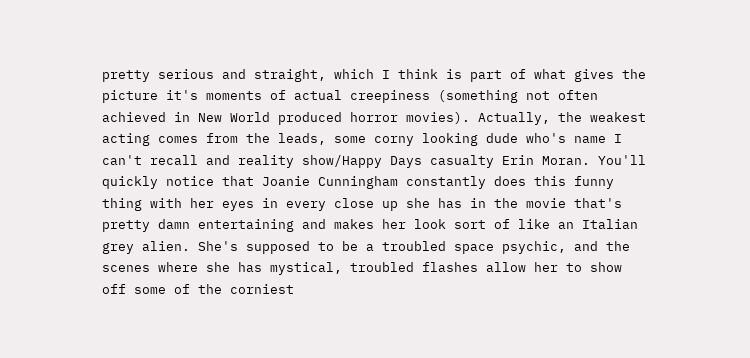pretty serious and straight, which I think is part of what gives the picture it's moments of actual creepiness (something not often achieved in New World produced horror movies). Actually, the weakest acting comes from the leads, some corny looking dude who's name I can't recall and reality show/Happy Days casualty Erin Moran. You'll quickly notice that Joanie Cunningham constantly does this funny thing with her eyes in every close up she has in the movie that's pretty damn entertaining and makes her look sort of like an Italian grey alien. She's supposed to be a troubled space psychic, and the scenes where she has mystical, troubled flashes allow her to show off some of the corniest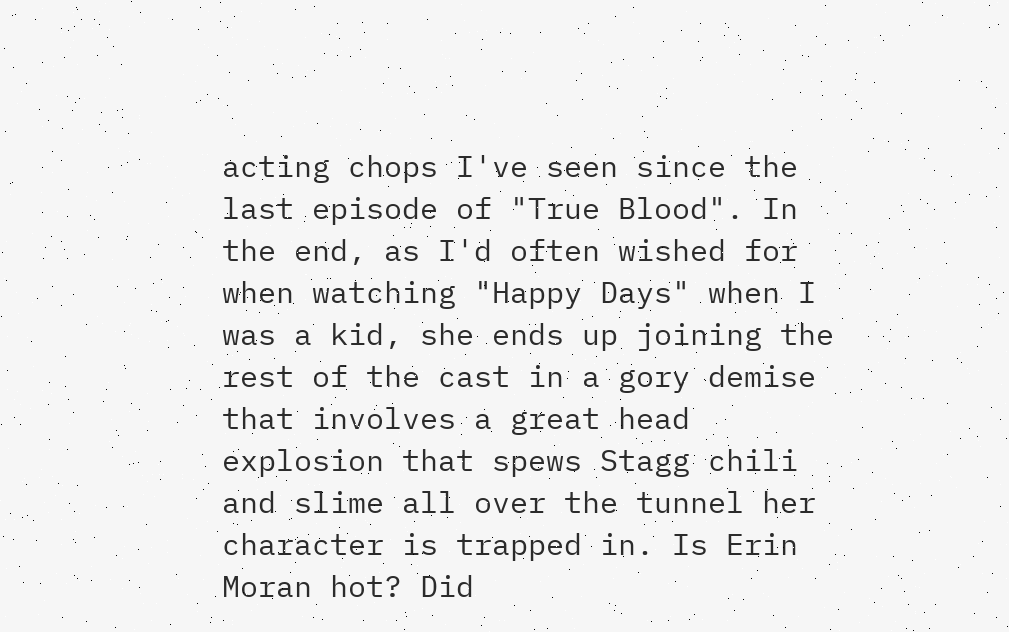acting chops I've seen since the last episode of "True Blood". In the end, as I'd often wished for when watching "Happy Days" when I was a kid, she ends up joining the rest of the cast in a gory demise that involves a great head explosion that spews Stagg chili and slime all over the tunnel her character is trapped in. Is Erin Moran hot? Did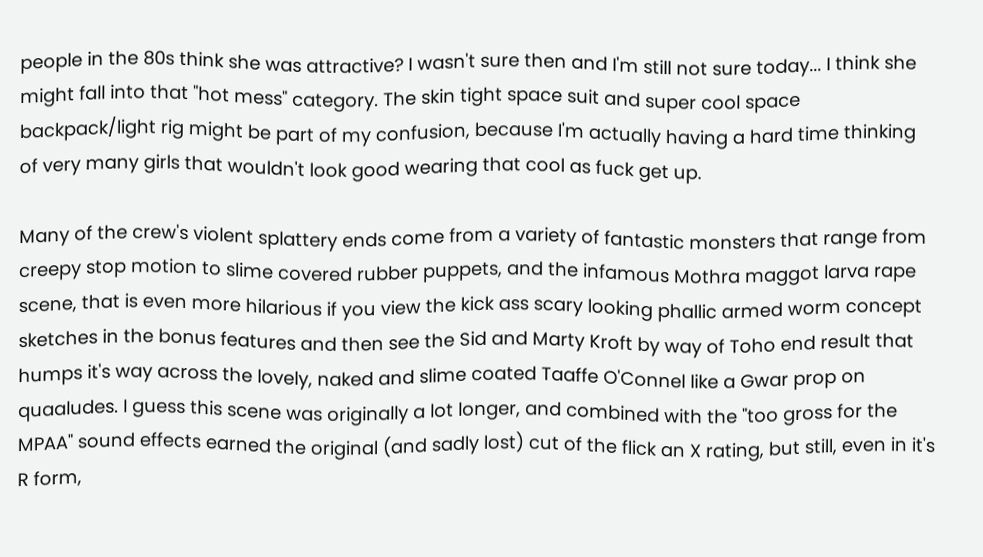people in the 80s think she was attractive? I wasn't sure then and I'm still not sure today... I think she might fall into that "hot mess" category. The skin tight space suit and super cool space backpack/light rig might be part of my confusion, because I'm actually having a hard time thinking of very many girls that wouldn't look good wearing that cool as fuck get up.

Many of the crew's violent splattery ends come from a variety of fantastic monsters that range from creepy stop motion to slime covered rubber puppets, and the infamous Mothra maggot larva rape scene, that is even more hilarious if you view the kick ass scary looking phallic armed worm concept sketches in the bonus features and then see the Sid and Marty Kroft by way of Toho end result that humps it's way across the lovely, naked and slime coated Taaffe O'Connel like a Gwar prop on quaaludes. I guess this scene was originally a lot longer, and combined with the "too gross for the MPAA" sound effects earned the original (and sadly lost) cut of the flick an X rating, but still, even in it's R form,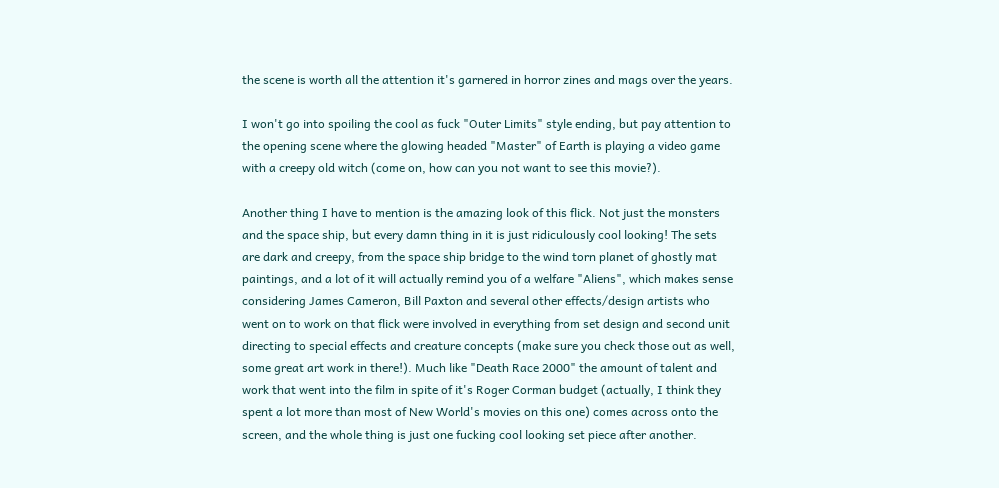the scene is worth all the attention it's garnered in horror zines and mags over the years.

I won't go into spoiling the cool as fuck "Outer Limits" style ending, but pay attention to the opening scene where the glowing headed "Master" of Earth is playing a video game with a creepy old witch (come on, how can you not want to see this movie?).

Another thing I have to mention is the amazing look of this flick. Not just the monsters and the space ship, but every damn thing in it is just ridiculously cool looking! The sets are dark and creepy, from the space ship bridge to the wind torn planet of ghostly mat paintings, and a lot of it will actually remind you of a welfare "Aliens", which makes sense considering James Cameron, Bill Paxton and several other effects/design artists who went on to work on that flick were involved in everything from set design and second unit directing to special effects and creature concepts (make sure you check those out as well, some great art work in there!). Much like "Death Race 2000" the amount of talent and work that went into the film in spite of it's Roger Corman budget (actually, I think they spent a lot more than most of New World's movies on this one) comes across onto the screen, and the whole thing is just one fucking cool looking set piece after another.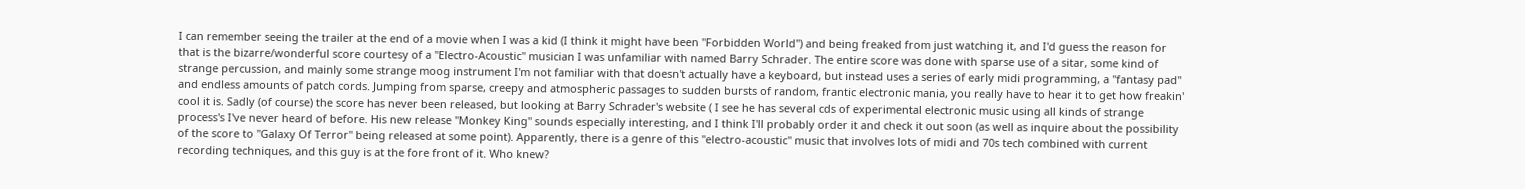I can remember seeing the trailer at the end of a movie when I was a kid (I think it might have been "Forbidden World") and being freaked from just watching it, and I'd guess the reason for that is the bizarre/wonderful score courtesy of a "Electro-Acoustic" musician I was unfamiliar with named Barry Schrader. The entire score was done with sparse use of a sitar, some kind of strange percussion, and mainly some strange moog instrument I'm not familiar with that doesn't actually have a keyboard, but instead uses a series of early midi programming, a "fantasy pad" and endless amounts of patch cords. Jumping from sparse, creepy and atmospheric passages to sudden bursts of random, frantic electronic mania, you really have to hear it to get how freakin' cool it is. Sadly (of course) the score has never been released, but looking at Barry Schrader's website ( I see he has several cds of experimental electronic music using all kinds of strange process's I've never heard of before. His new release "Monkey King" sounds especially interesting, and I think I'll probably order it and check it out soon (as well as inquire about the possibility of the score to "Galaxy Of Terror" being released at some point). Apparently, there is a genre of this "electro-acoustic" music that involves lots of midi and 70s tech combined with current recording techniques, and this guy is at the fore front of it. Who knew?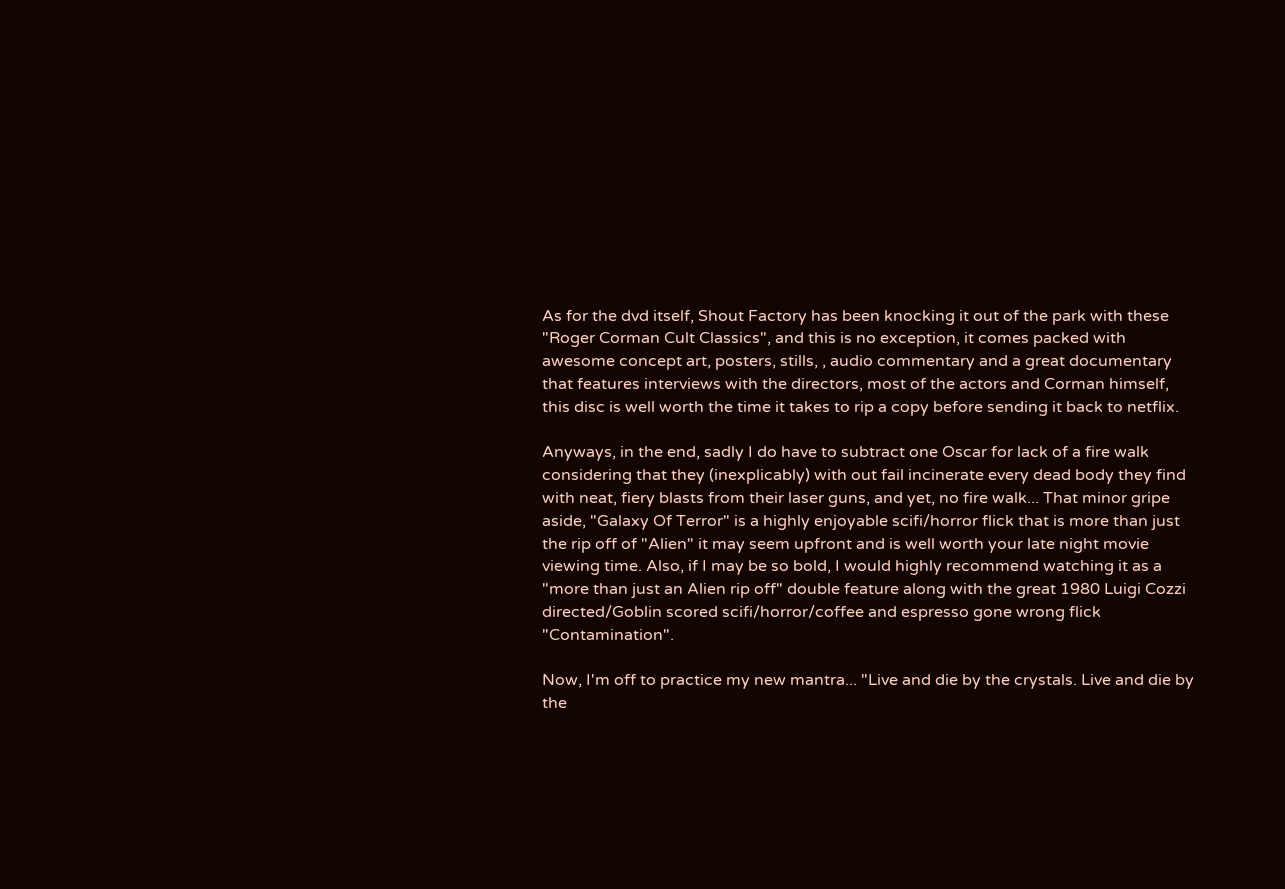As for the dvd itself, Shout Factory has been knocking it out of the park with these "Roger Corman Cult Classics", and this is no exception, it comes packed with awesome concept art, posters, stills, , audio commentary and a great documentary that features interviews with the directors, most of the actors and Corman himself, this disc is well worth the time it takes to rip a copy before sending it back to netflix.

Anyways, in the end, sadly I do have to subtract one Oscar for lack of a fire walk considering that they (inexplicably) with out fail incinerate every dead body they find with neat, fiery blasts from their laser guns, and yet, no fire walk... That minor gripe aside, "Galaxy Of Terror" is a highly enjoyable scifi/horror flick that is more than just the rip off of "Alien" it may seem upfront and is well worth your late night movie viewing time. Also, if I may be so bold, I would highly recommend watching it as a "more than just an Alien rip off" double feature along with the great 1980 Luigi Cozzi directed/Goblin scored scifi/horror/coffee and espresso gone wrong flick "Contamination".

Now, I'm off to practice my new mantra... "Live and die by the crystals. Live and die by the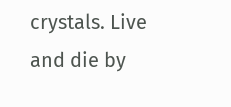crystals. Live and die by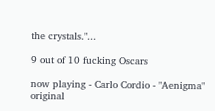the crystals."...

9 out of 10 fucking Oscars

now playing - Carlo Cordio - "Aenigma" original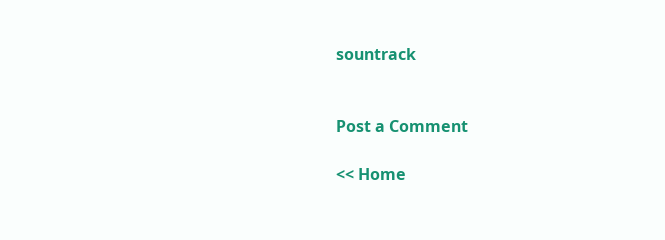sountrack


Post a Comment

<< Home